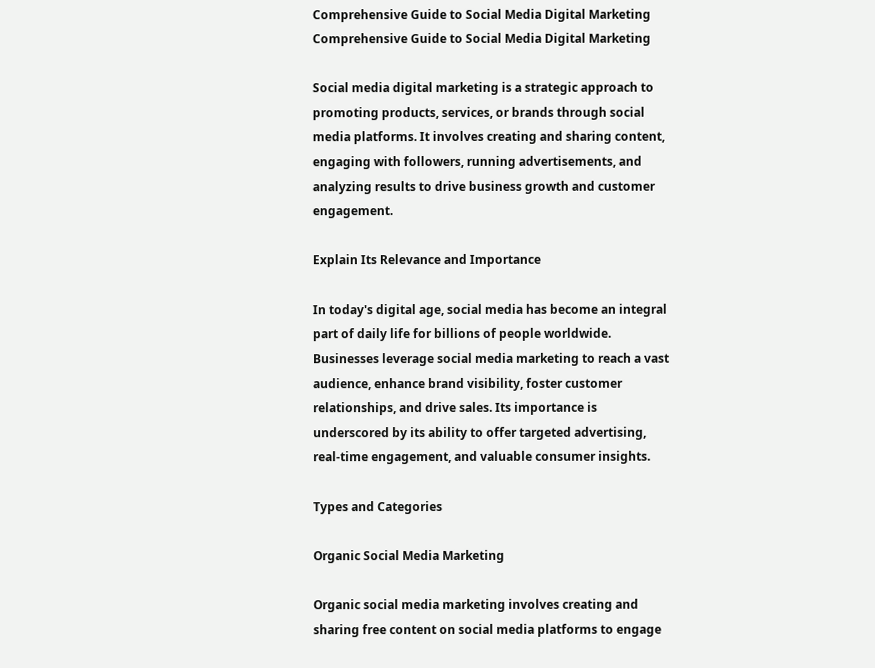Comprehensive Guide to Social Media Digital Marketing
Comprehensive Guide to Social Media Digital Marketing

Social media digital marketing is a strategic approach to promoting products, services, or brands through social media platforms. It involves creating and sharing content, engaging with followers, running advertisements, and analyzing results to drive business growth and customer engagement.

Explain Its Relevance and Importance

In today's digital age, social media has become an integral part of daily life for billions of people worldwide. Businesses leverage social media marketing to reach a vast audience, enhance brand visibility, foster customer relationships, and drive sales. Its importance is underscored by its ability to offer targeted advertising, real-time engagement, and valuable consumer insights.

Types and Categories

Organic Social Media Marketing

Organic social media marketing involves creating and sharing free content on social media platforms to engage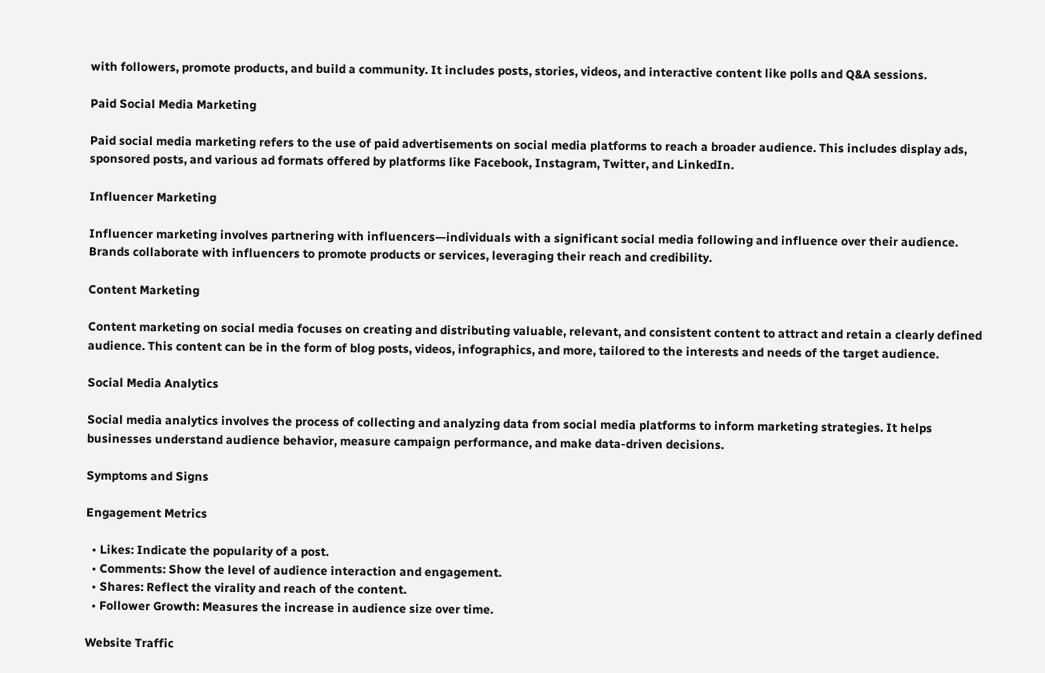with followers, promote products, and build a community. It includes posts, stories, videos, and interactive content like polls and Q&A sessions.

Paid Social Media Marketing

Paid social media marketing refers to the use of paid advertisements on social media platforms to reach a broader audience. This includes display ads, sponsored posts, and various ad formats offered by platforms like Facebook, Instagram, Twitter, and LinkedIn.

Influencer Marketing

Influencer marketing involves partnering with influencers—individuals with a significant social media following and influence over their audience. Brands collaborate with influencers to promote products or services, leveraging their reach and credibility.

Content Marketing

Content marketing on social media focuses on creating and distributing valuable, relevant, and consistent content to attract and retain a clearly defined audience. This content can be in the form of blog posts, videos, infographics, and more, tailored to the interests and needs of the target audience.

Social Media Analytics

Social media analytics involves the process of collecting and analyzing data from social media platforms to inform marketing strategies. It helps businesses understand audience behavior, measure campaign performance, and make data-driven decisions.

Symptoms and Signs

Engagement Metrics

  • Likes: Indicate the popularity of a post.
  • Comments: Show the level of audience interaction and engagement.
  • Shares: Reflect the virality and reach of the content.
  • Follower Growth: Measures the increase in audience size over time.

Website Traffic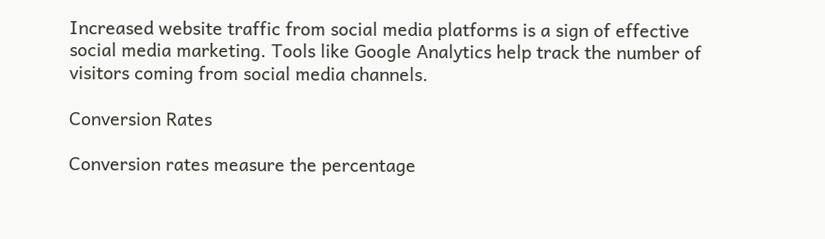Increased website traffic from social media platforms is a sign of effective social media marketing. Tools like Google Analytics help track the number of visitors coming from social media channels.

Conversion Rates

Conversion rates measure the percentage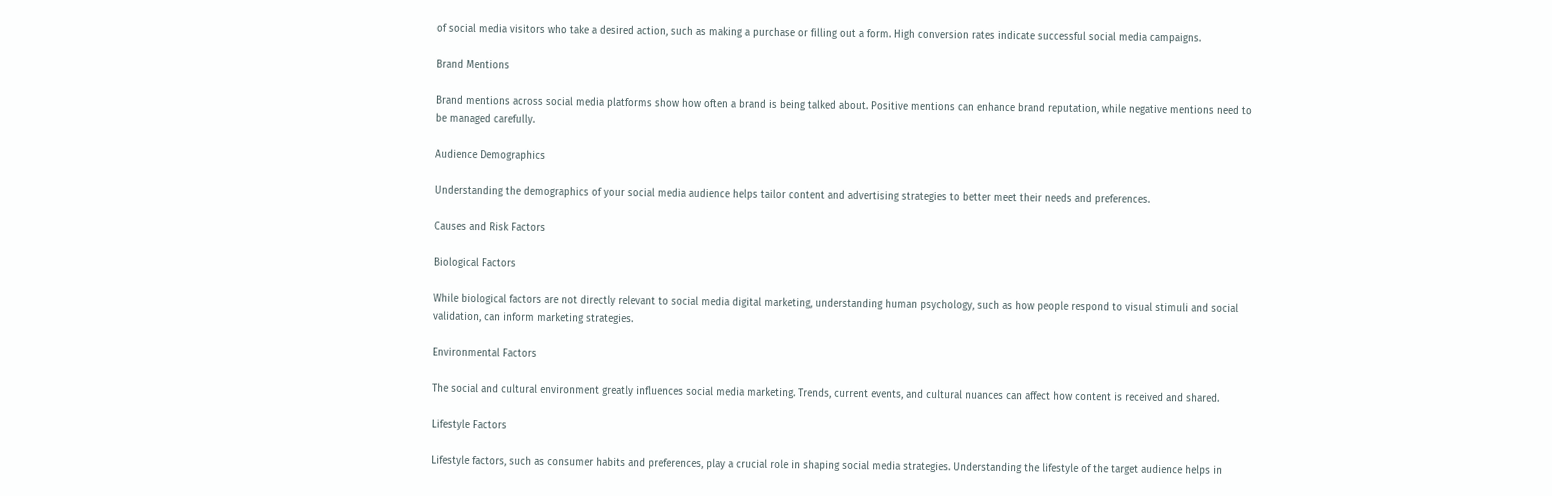of social media visitors who take a desired action, such as making a purchase or filling out a form. High conversion rates indicate successful social media campaigns.

Brand Mentions

Brand mentions across social media platforms show how often a brand is being talked about. Positive mentions can enhance brand reputation, while negative mentions need to be managed carefully.

Audience Demographics

Understanding the demographics of your social media audience helps tailor content and advertising strategies to better meet their needs and preferences.

Causes and Risk Factors

Biological Factors

While biological factors are not directly relevant to social media digital marketing, understanding human psychology, such as how people respond to visual stimuli and social validation, can inform marketing strategies.

Environmental Factors

The social and cultural environment greatly influences social media marketing. Trends, current events, and cultural nuances can affect how content is received and shared.

Lifestyle Factors

Lifestyle factors, such as consumer habits and preferences, play a crucial role in shaping social media strategies. Understanding the lifestyle of the target audience helps in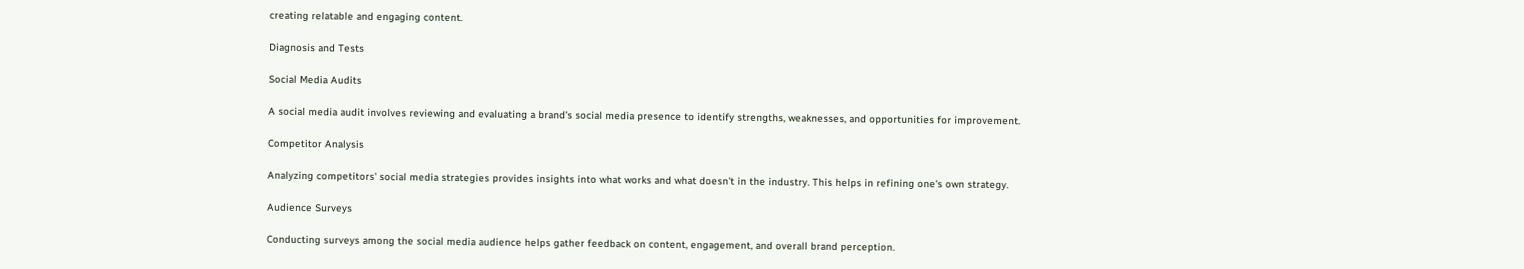creating relatable and engaging content.

Diagnosis and Tests

Social Media Audits

A social media audit involves reviewing and evaluating a brand's social media presence to identify strengths, weaknesses, and opportunities for improvement.

Competitor Analysis

Analyzing competitors' social media strategies provides insights into what works and what doesn't in the industry. This helps in refining one's own strategy.

Audience Surveys

Conducting surveys among the social media audience helps gather feedback on content, engagement, and overall brand perception.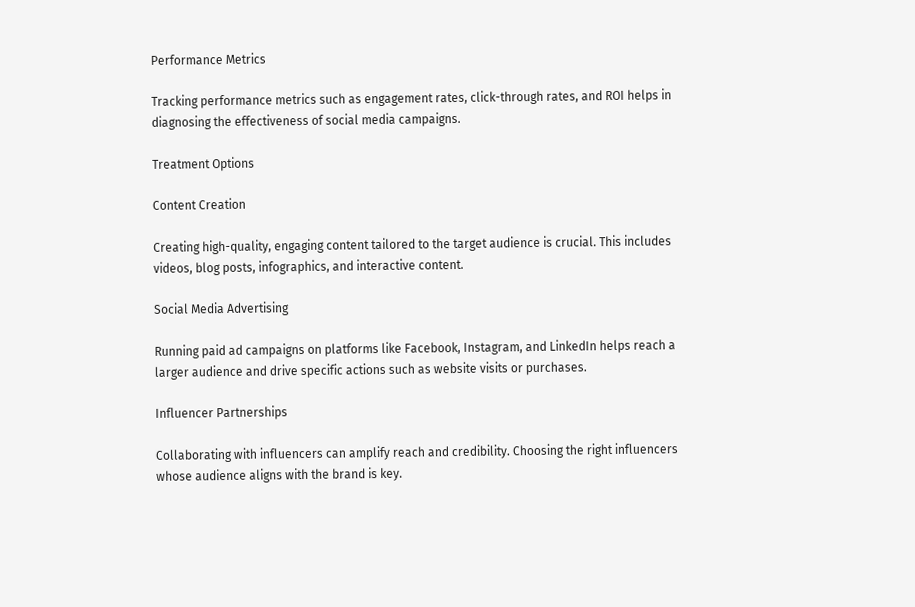Performance Metrics

Tracking performance metrics such as engagement rates, click-through rates, and ROI helps in diagnosing the effectiveness of social media campaigns.

Treatment Options

Content Creation

Creating high-quality, engaging content tailored to the target audience is crucial. This includes videos, blog posts, infographics, and interactive content.

Social Media Advertising

Running paid ad campaigns on platforms like Facebook, Instagram, and LinkedIn helps reach a larger audience and drive specific actions such as website visits or purchases.

Influencer Partnerships

Collaborating with influencers can amplify reach and credibility. Choosing the right influencers whose audience aligns with the brand is key.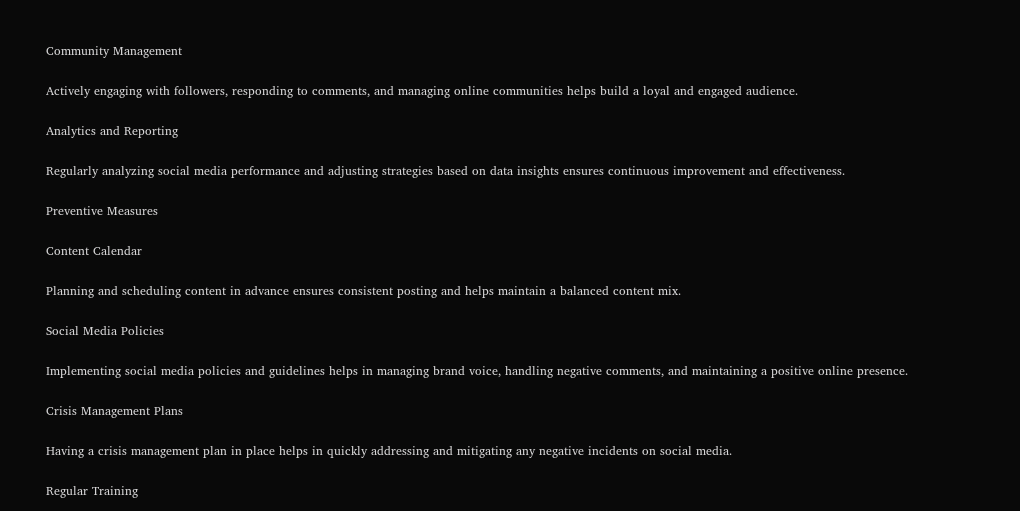Community Management

Actively engaging with followers, responding to comments, and managing online communities helps build a loyal and engaged audience.

Analytics and Reporting

Regularly analyzing social media performance and adjusting strategies based on data insights ensures continuous improvement and effectiveness.

Preventive Measures

Content Calendar

Planning and scheduling content in advance ensures consistent posting and helps maintain a balanced content mix.

Social Media Policies

Implementing social media policies and guidelines helps in managing brand voice, handling negative comments, and maintaining a positive online presence.

Crisis Management Plans

Having a crisis management plan in place helps in quickly addressing and mitigating any negative incidents on social media.

Regular Training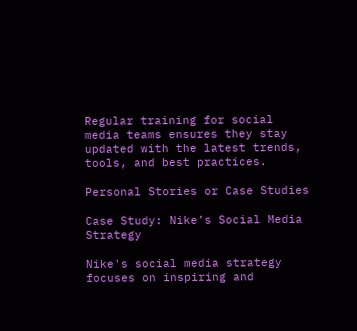Regular training for social media teams ensures they stay updated with the latest trends, tools, and best practices.

Personal Stories or Case Studies

Case Study: Nike’s Social Media Strategy

Nike's social media strategy focuses on inspiring and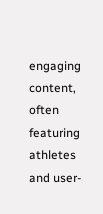engaging content, often featuring athletes and user-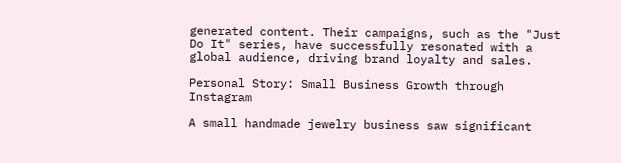generated content. Their campaigns, such as the "Just Do It" series, have successfully resonated with a global audience, driving brand loyalty and sales.

Personal Story: Small Business Growth through Instagram

A small handmade jewelry business saw significant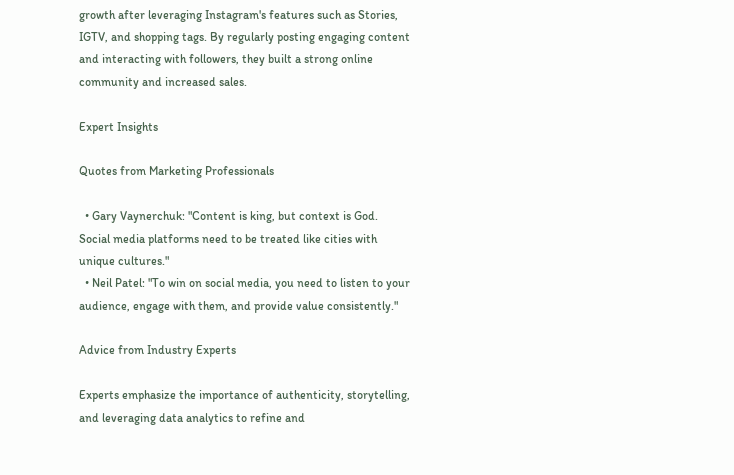growth after leveraging Instagram's features such as Stories, IGTV, and shopping tags. By regularly posting engaging content and interacting with followers, they built a strong online community and increased sales.

Expert Insights

Quotes from Marketing Professionals

  • Gary Vaynerchuk: "Content is king, but context is God. Social media platforms need to be treated like cities with unique cultures."
  • Neil Patel: "To win on social media, you need to listen to your audience, engage with them, and provide value consistently."

Advice from Industry Experts

Experts emphasize the importance of authenticity, storytelling, and leveraging data analytics to refine and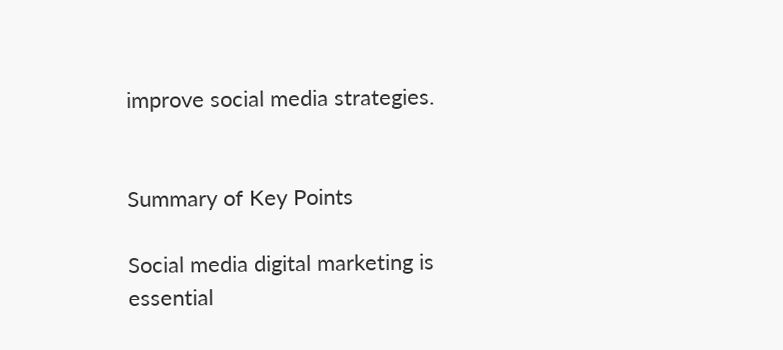improve social media strategies.


Summary of Key Points

Social media digital marketing is essential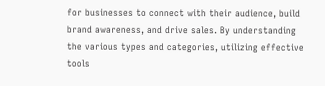for businesses to connect with their audience, build brand awareness, and drive sales. By understanding the various types and categories, utilizing effective tools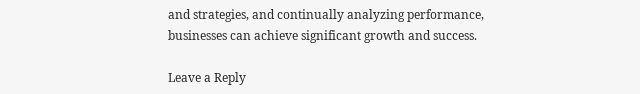and strategies, and continually analyzing performance, businesses can achieve significant growth and success.

Leave a Reply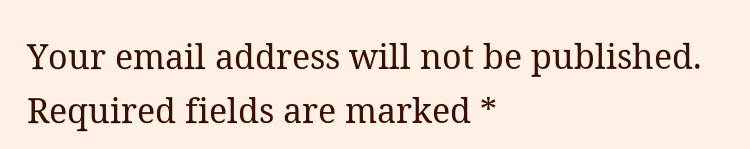Your email address will not be published. Required fields are marked *